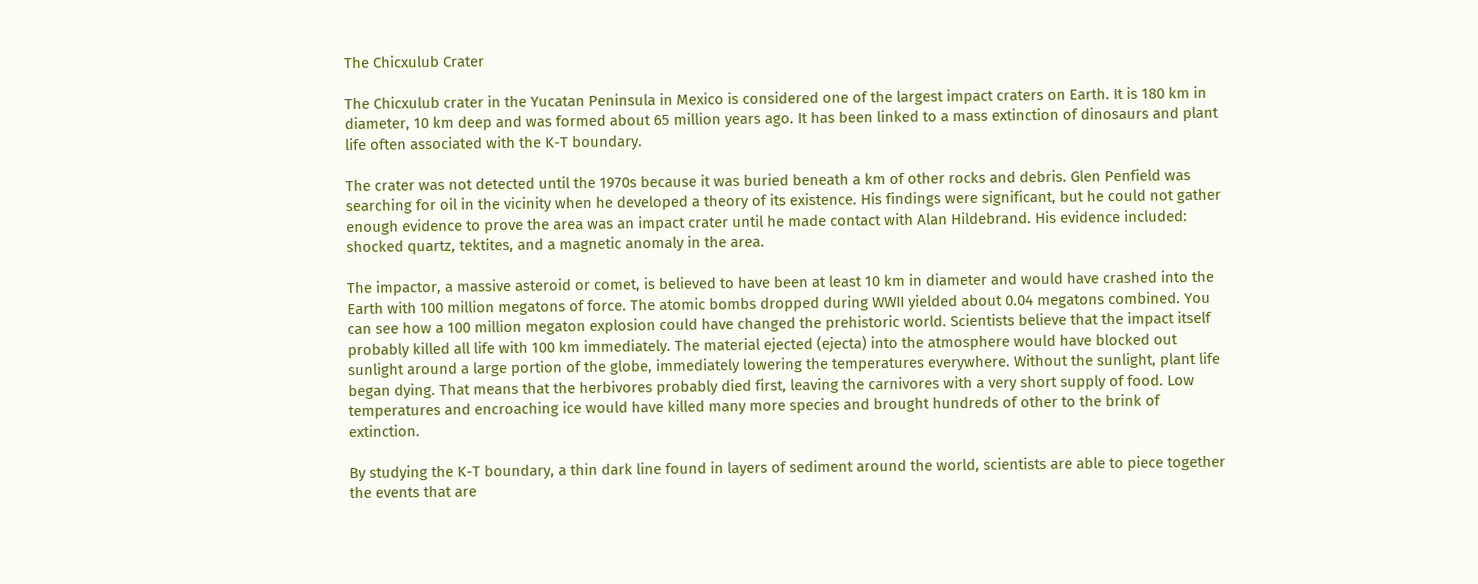The Chicxulub Crater

The Chicxulub crater in the Yucatan Peninsula in Mexico is considered one of the largest impact craters on Earth. It is 180 km in diameter, 10 km deep and was formed about 65 million years ago. It has been linked to a mass extinction of dinosaurs and plant life often associated with the K-T boundary.

The crater was not detected until the 1970s because it was buried beneath a km of other rocks and debris. Glen Penfield was searching for oil in the vicinity when he developed a theory of its existence. His findings were significant, but he could not gather enough evidence to prove the area was an impact crater until he made contact with Alan Hildebrand. His evidence included: shocked quartz, tektites, and a magnetic anomaly in the area.

The impactor, a massive asteroid or comet, is believed to have been at least 10 km in diameter and would have crashed into the Earth with 100 million megatons of force. The atomic bombs dropped during WWII yielded about 0.04 megatons combined. You can see how a 100 million megaton explosion could have changed the prehistoric world. Scientists believe that the impact itself probably killed all life with 100 km immediately. The material ejected (ejecta) into the atmosphere would have blocked out sunlight around a large portion of the globe, immediately lowering the temperatures everywhere. Without the sunlight, plant life began dying. That means that the herbivores probably died first, leaving the carnivores with a very short supply of food. Low temperatures and encroaching ice would have killed many more species and brought hundreds of other to the brink of extinction.

By studying the K-T boundary, a thin dark line found in layers of sediment around the world, scientists are able to piece together the events that are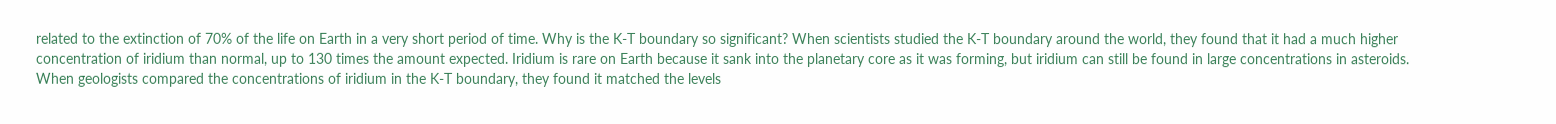related to the extinction of 70% of the life on Earth in a very short period of time. Why is the K-T boundary so significant? When scientists studied the K-T boundary around the world, they found that it had a much higher concentration of iridium than normal, up to 130 times the amount expected. Iridium is rare on Earth because it sank into the planetary core as it was forming, but iridium can still be found in large concentrations in asteroids. When geologists compared the concentrations of iridium in the K-T boundary, they found it matched the levels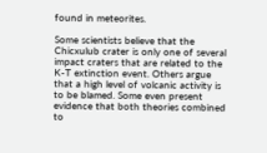found in meteorites.

Some scientists believe that the Chicxulub crater is only one of several impact craters that are related to the K-T extinction event. Others argue that a high level of volcanic activity is to be blamed. Some even present evidence that both theories combined to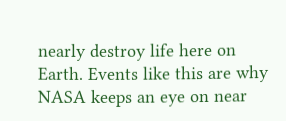nearly destroy life here on Earth. Events like this are why NASA keeps an eye on near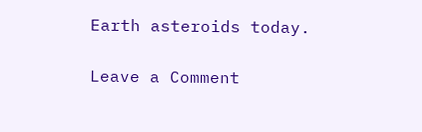Earth asteroids today.

Leave a Comment